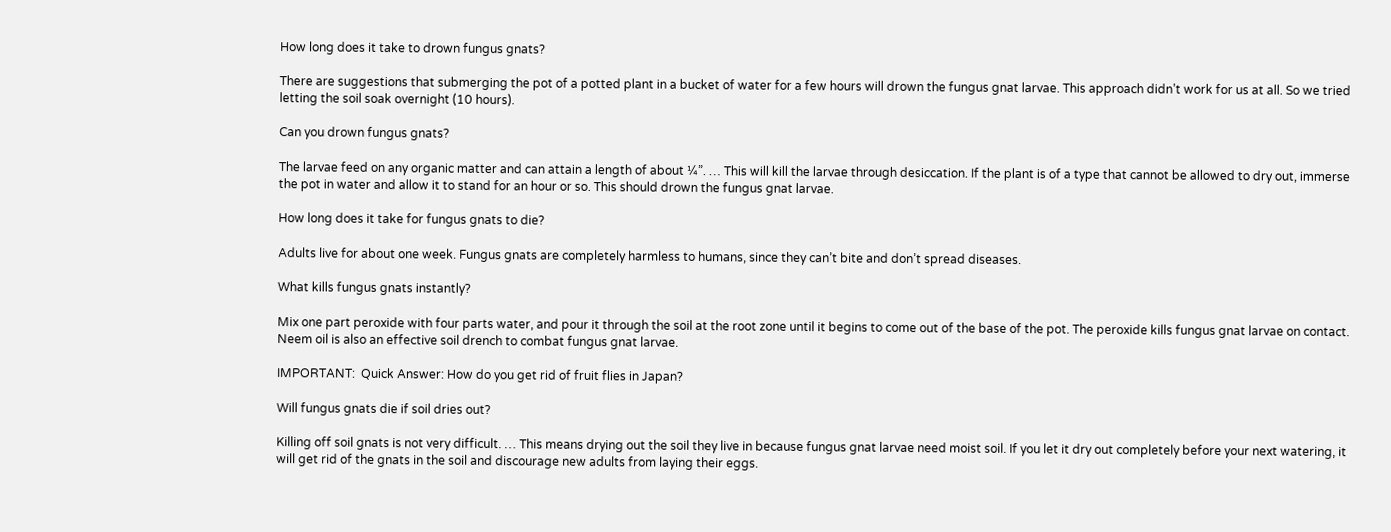How long does it take to drown fungus gnats?

There are suggestions that submerging the pot of a potted plant in a bucket of water for a few hours will drown the fungus gnat larvae. This approach didn’t work for us at all. So we tried letting the soil soak overnight (10 hours).

Can you drown fungus gnats?

The larvae feed on any organic matter and can attain a length of about ¼”. … This will kill the larvae through desiccation. If the plant is of a type that cannot be allowed to dry out, immerse the pot in water and allow it to stand for an hour or so. This should drown the fungus gnat larvae.

How long does it take for fungus gnats to die?

Adults live for about one week. Fungus gnats are completely harmless to humans, since they can’t bite and don’t spread diseases.

What kills fungus gnats instantly?

Mix one part peroxide with four parts water, and pour it through the soil at the root zone until it begins to come out of the base of the pot. The peroxide kills fungus gnat larvae on contact. Neem oil is also an effective soil drench to combat fungus gnat larvae.

IMPORTANT:  Quick Answer: How do you get rid of fruit flies in Japan?

Will fungus gnats die if soil dries out?

Killing off soil gnats is not very difficult. … This means drying out the soil they live in because fungus gnat larvae need moist soil. If you let it dry out completely before your next watering, it will get rid of the gnats in the soil and discourage new adults from laying their eggs.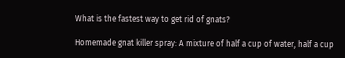What is the fastest way to get rid of gnats?

Homemade gnat killer spray: A mixture of half a cup of water, half a cup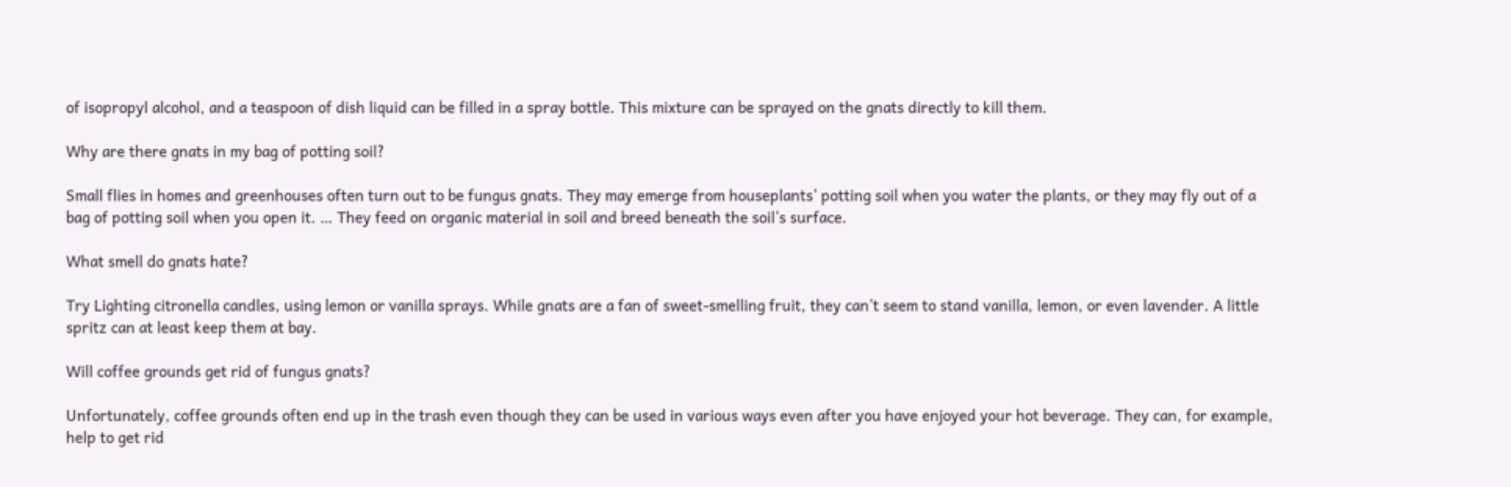of isopropyl alcohol, and a teaspoon of dish liquid can be filled in a spray bottle. This mixture can be sprayed on the gnats directly to kill them.

Why are there gnats in my bag of potting soil?

Small flies in homes and greenhouses often turn out to be fungus gnats. They may emerge from houseplants’ potting soil when you water the plants, or they may fly out of a bag of potting soil when you open it. … They feed on organic material in soil and breed beneath the soil’s surface.

What smell do gnats hate?

Try Lighting citronella candles, using lemon or vanilla sprays. While gnats are a fan of sweet-smelling fruit, they can’t seem to stand vanilla, lemon, or even lavender. A little spritz can at least keep them at bay.

Will coffee grounds get rid of fungus gnats?

Unfortunately, coffee grounds often end up in the trash even though they can be used in various ways even after you have enjoyed your hot beverage. They can, for example, help to get rid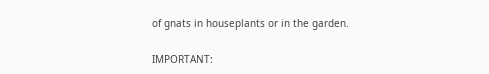of gnats in houseplants or in the garden.

IMPORTANT: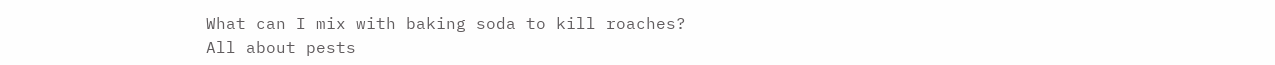What can I mix with baking soda to kill roaches?
All about pests